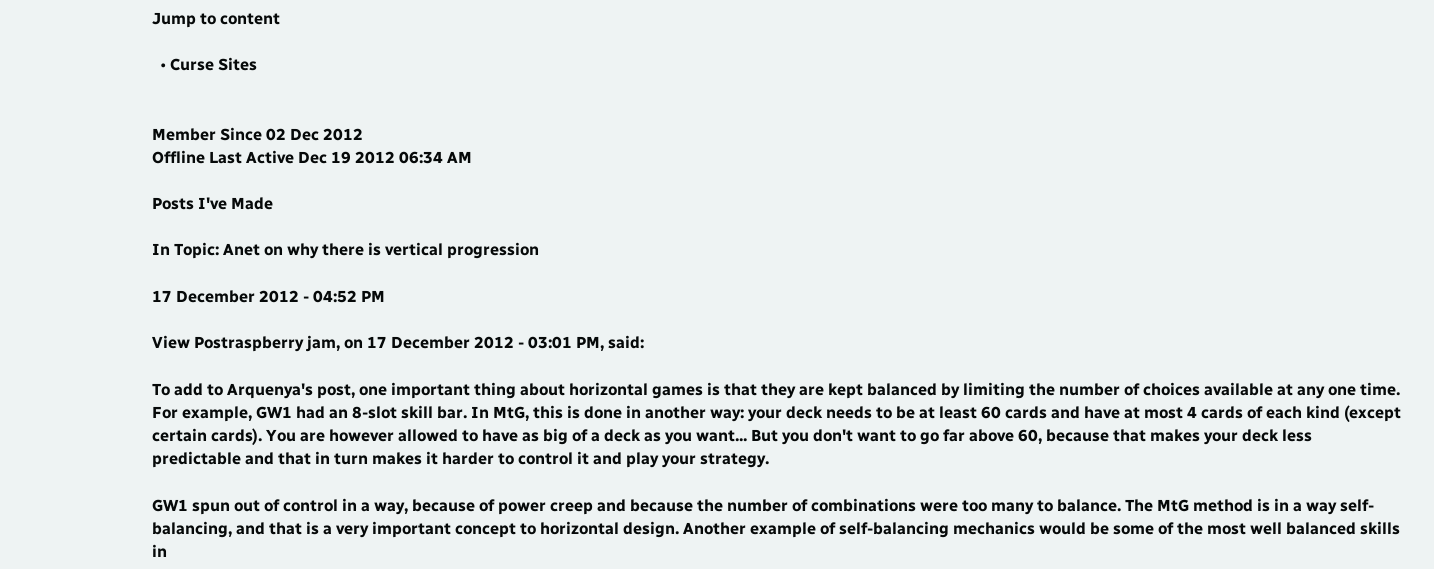Jump to content

  • Curse Sites


Member Since 02 Dec 2012
Offline Last Active Dec 19 2012 06:34 AM

Posts I've Made

In Topic: Anet on why there is vertical progression

17 December 2012 - 04:52 PM

View Postraspberry jam, on 17 December 2012 - 03:01 PM, said:

To add to Arquenya's post, one important thing about horizontal games is that they are kept balanced by limiting the number of choices available at any one time. For example, GW1 had an 8-slot skill bar. In MtG, this is done in another way: your deck needs to be at least 60 cards and have at most 4 cards of each kind (except certain cards). You are however allowed to have as big of a deck as you want... But you don't want to go far above 60, because that makes your deck less predictable and that in turn makes it harder to control it and play your strategy.

GW1 spun out of control in a way, because of power creep and because the number of combinations were too many to balance. The MtG method is in a way self-balancing, and that is a very important concept to horizontal design. Another example of self-balancing mechanics would be some of the most well balanced skills in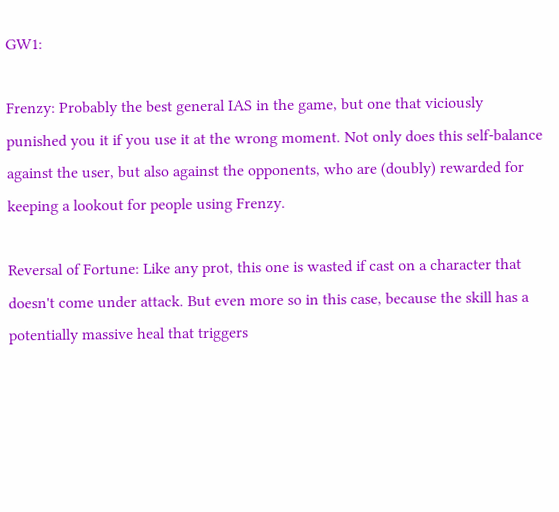GW1:

Frenzy: Probably the best general IAS in the game, but one that viciously punished you it if you use it at the wrong moment. Not only does this self-balance against the user, but also against the opponents, who are (doubly) rewarded for keeping a lookout for people using Frenzy.

Reversal of Fortune: Like any prot, this one is wasted if cast on a character that doesn't come under attack. But even more so in this case, because the skill has a potentially massive heal that triggers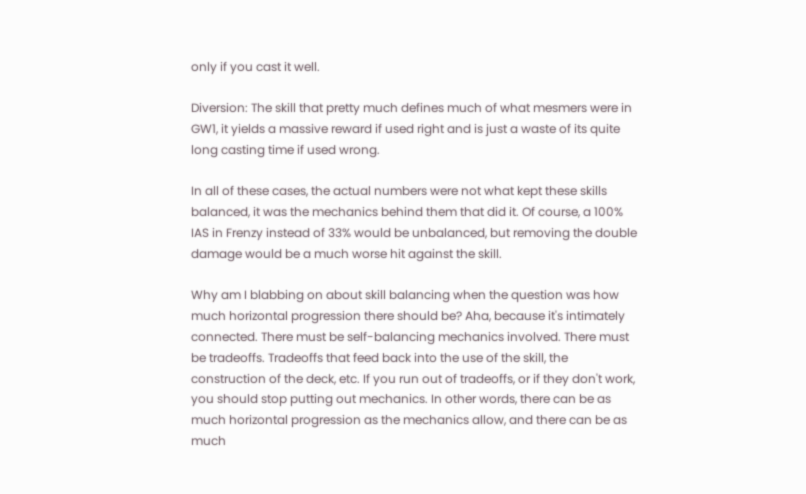only if you cast it well.

Diversion: The skill that pretty much defines much of what mesmers were in GW1, it yields a massive reward if used right and is just a waste of its quite long casting time if used wrong.

In all of these cases, the actual numbers were not what kept these skills balanced, it was the mechanics behind them that did it. Of course, a 100% IAS in Frenzy instead of 33% would be unbalanced, but removing the double damage would be a much worse hit against the skill.

Why am I blabbing on about skill balancing when the question was how much horizontal progression there should be? Aha, because it's intimately connected. There must be self-balancing mechanics involved. There must be tradeoffs. Tradeoffs that feed back into the use of the skill, the construction of the deck, etc. If you run out of tradeoffs, or if they don't work, you should stop putting out mechanics. In other words, there can be as much horizontal progression as the mechanics allow, and there can be as much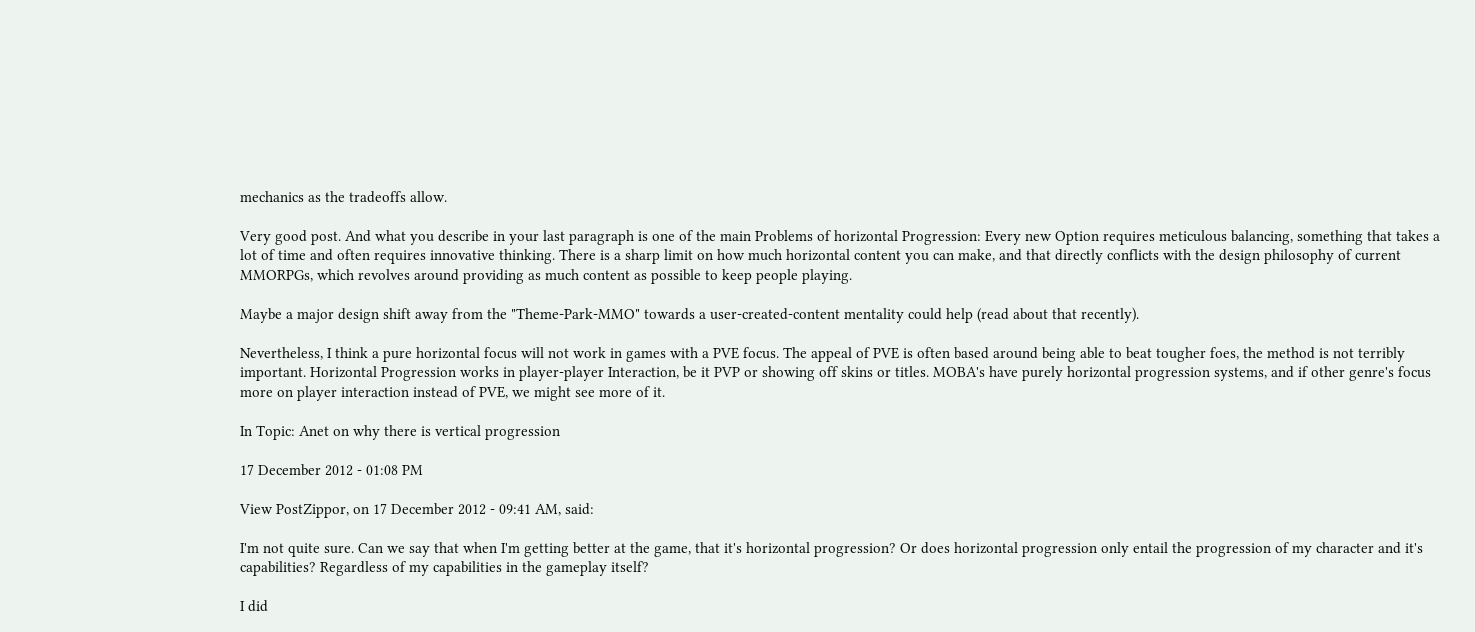mechanics as the tradeoffs allow.

Very good post. And what you describe in your last paragraph is one of the main Problems of horizontal Progression: Every new Option requires meticulous balancing, something that takes a lot of time and often requires innovative thinking. There is a sharp limit on how much horizontal content you can make, and that directly conflicts with the design philosophy of current MMORPGs, which revolves around providing as much content as possible to keep people playing.

Maybe a major design shift away from the "Theme-Park-MMO" towards a user-created-content mentality could help (read about that recently).

Nevertheless, I think a pure horizontal focus will not work in games with a PVE focus. The appeal of PVE is often based around being able to beat tougher foes, the method is not terribly important. Horizontal Progression works in player-player Interaction, be it PVP or showing off skins or titles. MOBA's have purely horizontal progression systems, and if other genre's focus more on player interaction instead of PVE, we might see more of it.

In Topic: Anet on why there is vertical progression

17 December 2012 - 01:08 PM

View PostZippor, on 17 December 2012 - 09:41 AM, said:

I'm not quite sure. Can we say that when I'm getting better at the game, that it's horizontal progression? Or does horizontal progression only entail the progression of my character and it's capabilities? Regardless of my capabilities in the gameplay itself?

I did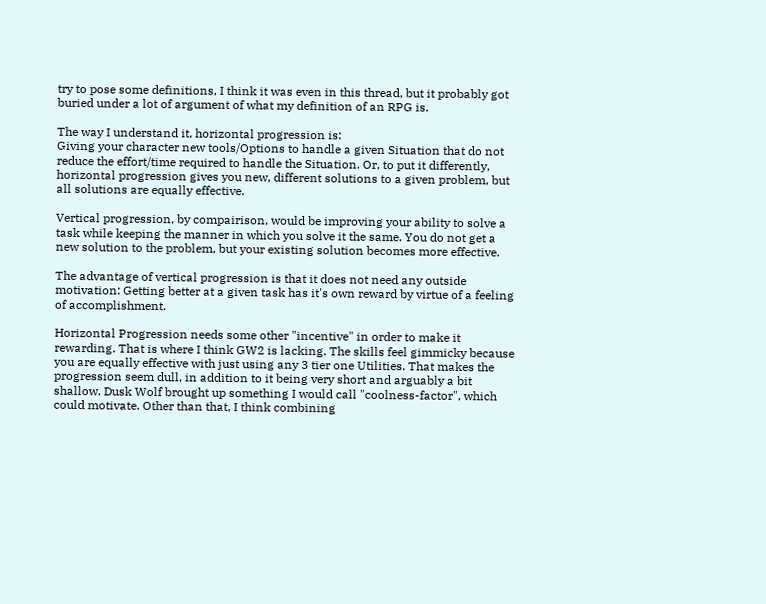try to pose some definitions, I think it was even in this thread, but it probably got buried under a lot of argument of what my definition of an RPG is.

The way I understand it, horizontal progression is:
Giving your character new tools/Options to handle a given Situation that do not reduce the effort/time required to handle the Situation. Or, to put it differently, horizontal progression gives you new, different solutions to a given problem, but all solutions are equally effective.

Vertical progression, by compairison, would be improving your ability to solve a task while keeping the manner in which you solve it the same. You do not get a new solution to the problem, but your existing solution becomes more effective.

The advantage of vertical progression is that it does not need any outside motivation: Getting better at a given task has it's own reward by virtue of a feeling of accomplishment.

Horizontal Progression needs some other "incentive" in order to make it rewarding. That is where I think GW2 is lacking. The skills feel gimmicky because you are equally effective with just using any 3 tier one Utilities. That makes the progression seem dull, in addition to it being very short and arguably a bit shallow. Dusk Wolf brought up something I would call "coolness-factor", which could motivate. Other than that, I think combining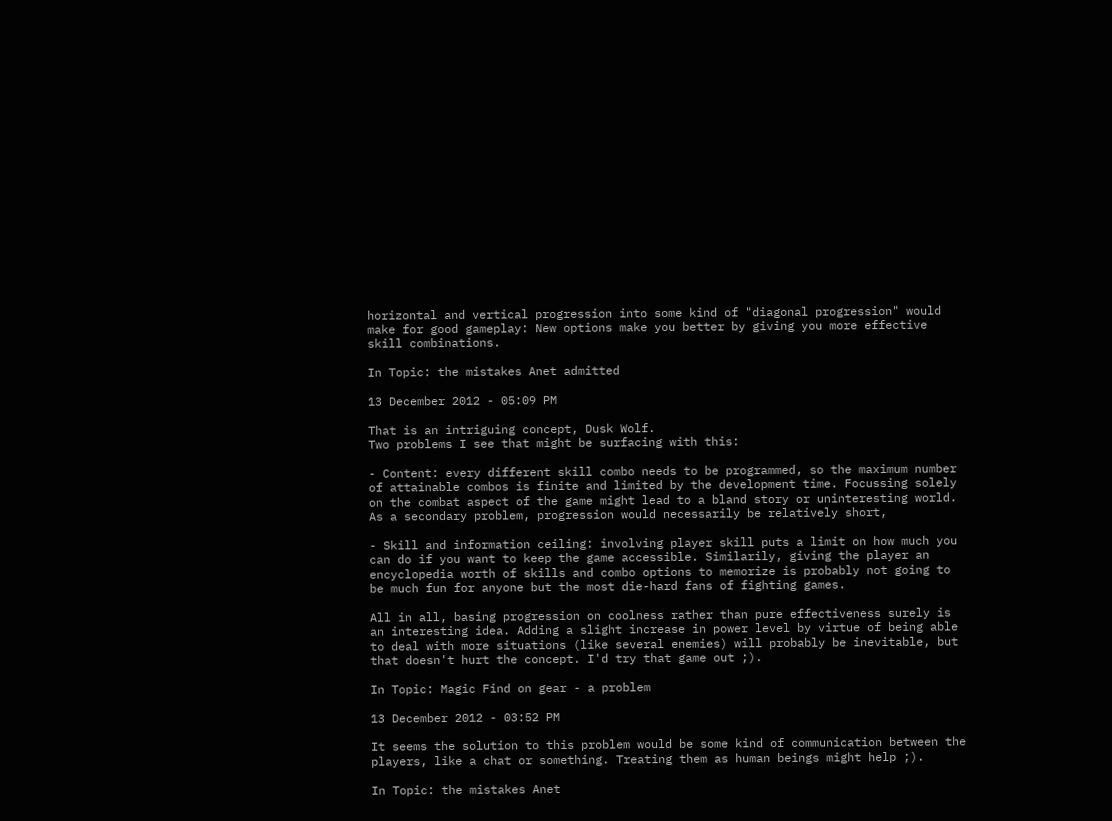horizontal and vertical progression into some kind of "diagonal progression" would make for good gameplay: New options make you better by giving you more effective skill combinations.

In Topic: the mistakes Anet admitted

13 December 2012 - 05:09 PM

That is an intriguing concept, Dusk Wolf.
Two problems I see that might be surfacing with this:

- Content: every different skill combo needs to be programmed, so the maximum number of attainable combos is finite and limited by the development time. Focussing solely on the combat aspect of the game might lead to a bland story or uninteresting world. As a secondary problem, progression would necessarily be relatively short,

- Skill and information ceiling: involving player skill puts a limit on how much you can do if you want to keep the game accessible. Similarily, giving the player an encyclopedia worth of skills and combo options to memorize is probably not going to be much fun for anyone but the most die-hard fans of fighting games.

All in all, basing progression on coolness rather than pure effectiveness surely is an interesting idea. Adding a slight increase in power level by virtue of being able to deal with more situations (like several enemies) will probably be inevitable, but that doesn't hurt the concept. I'd try that game out ;).

In Topic: Magic Find on gear - a problem

13 December 2012 - 03:52 PM

It seems the solution to this problem would be some kind of communication between the players, like a chat or something. Treating them as human beings might help ;).

In Topic: the mistakes Anet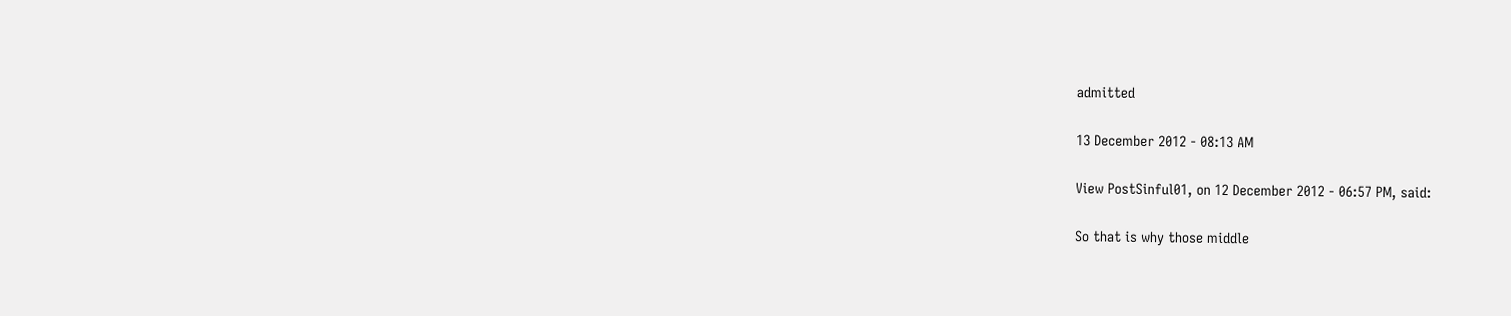admitted

13 December 2012 - 08:13 AM

View PostSinful01, on 12 December 2012 - 06:57 PM, said:

So that is why those middle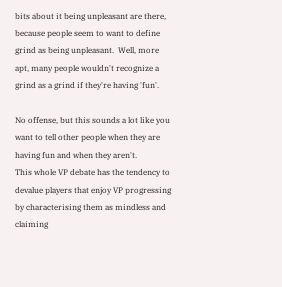bits about it being unpleasant are there, because people seem to want to define grind as being unpleasant.  Well, more apt, many people wouldn't recognize a grind as a grind if they're having 'fun'.

No offense, but this sounds a lot like you want to tell other people when they are having fun and when they aren't.
This whole VP debate has the tendency to devalue players that enjoy VP progressing by characterising them as mindless and claiming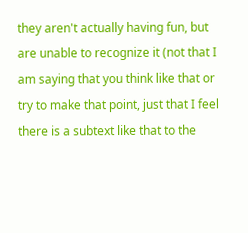they aren't actually having fun, but are unable to recognize it (not that I am saying that you think like that or try to make that point, just that I feel there is a subtext like that to the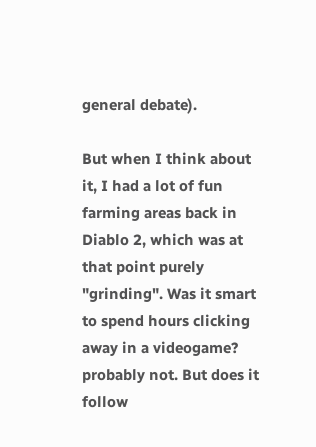general debate).

But when I think about it, I had a lot of fun farming areas back in Diablo 2, which was at that point purely "grinding". Was it smart to spend hours clicking away in a videogame? probably not. But does it follow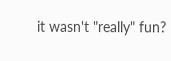it wasn't "really" fun?